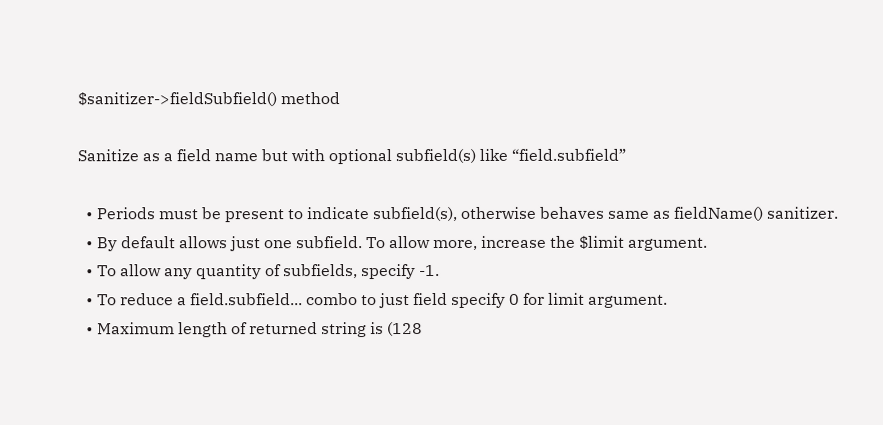$sanitizer->fieldSubfield() method

Sanitize as a field name but with optional subfield(s) like “field.subfield”

  • Periods must be present to indicate subfield(s), otherwise behaves same as fieldName() sanitizer.
  • By default allows just one subfield. To allow more, increase the $limit argument.
  • To allow any quantity of subfields, specify -1.
  • To reduce a field.subfield... combo to just field specify 0 for limit argument.
  • Maximum length of returned string is (128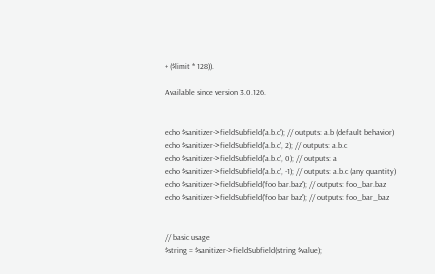+ ($limit * 128)).

Available since version 3.0.126.


echo $sanitizer->fieldSubfield('a.b.c'); // outputs: a.b (default behavior)
echo $sanitizer->fieldSubfield('a.b.c', 2); // outputs: a.b.c
echo $sanitizer->fieldSubfield('a.b.c', 0); // outputs: a
echo $sanitizer->fieldSubfield('a.b.c', -1); // outputs: a.b.c (any quantity)
echo $sanitizer->fieldSubfield('foo bar.baz'); // outputs: foo_bar.baz
echo $sanitizer->fieldSubfield('foo bar baz'); // outputs: foo_bar_baz


// basic usage
$string = $sanitizer->fieldSubfield(string $value);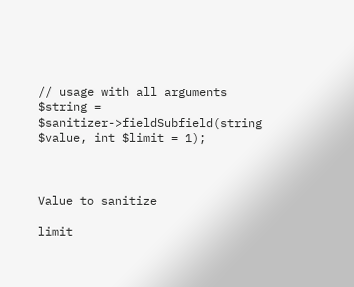// usage with all arguments
$string = $sanitizer->fieldSubfield(string $value, int $limit = 1);



Value to sanitize

limit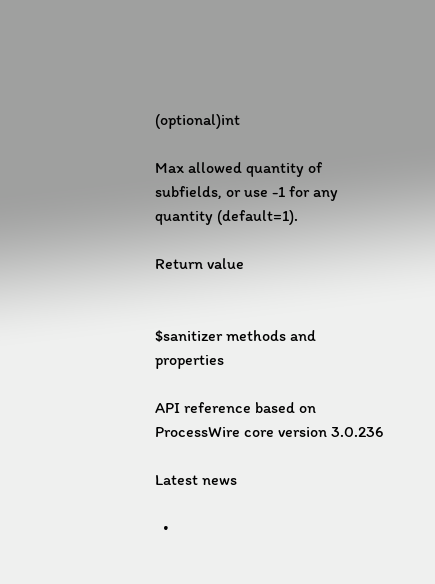(optional)int

Max allowed quantity of subfields, or use -1 for any quantity (default=1).

Return value


$sanitizer methods and properties

API reference based on ProcessWire core version 3.0.236

Latest news

  •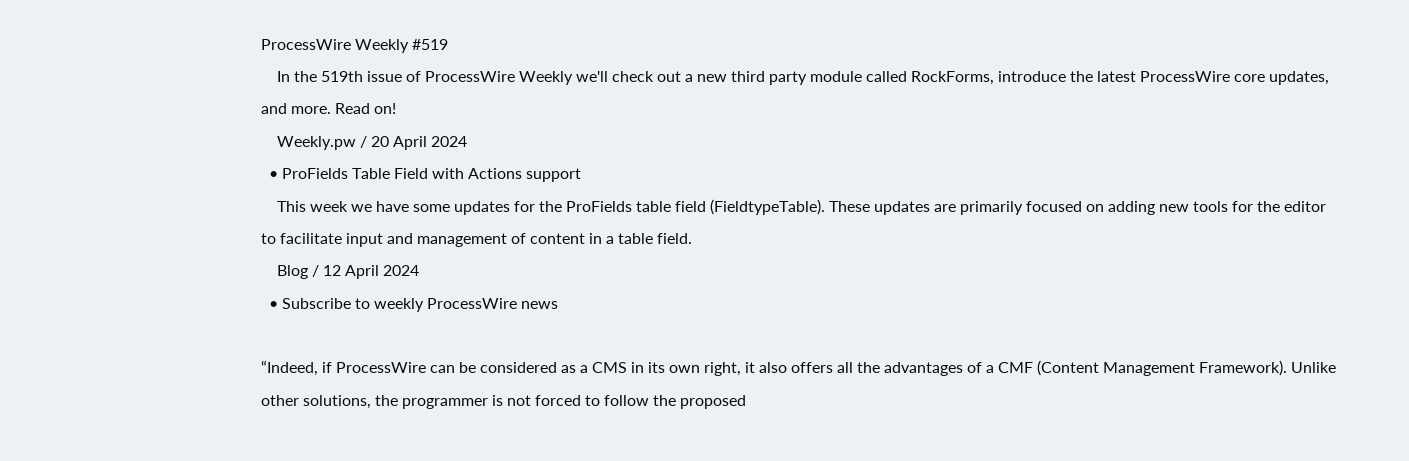ProcessWire Weekly #519
    In the 519th issue of ProcessWire Weekly we'll check out a new third party module called RockForms, introduce the latest ProcessWire core updates, and more. Read on!
    Weekly.pw / 20 April 2024
  • ProFields Table Field with Actions support
    This week we have some updates for the ProFields table field (FieldtypeTable). These updates are primarily focused on adding new tools for the editor to facilitate input and management of content in a table field.
    Blog / 12 April 2024
  • Subscribe to weekly ProcessWire news

“Indeed, if ProcessWire can be considered as a CMS in its own right, it also offers all the advantages of a CMF (Content Management Framework). Unlike other solutions, the programmer is not forced to follow the proposed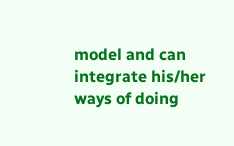model and can integrate his/her ways of doing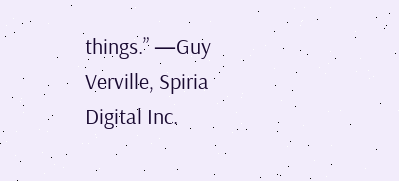things.” —Guy Verville, Spiria Digital Inc.